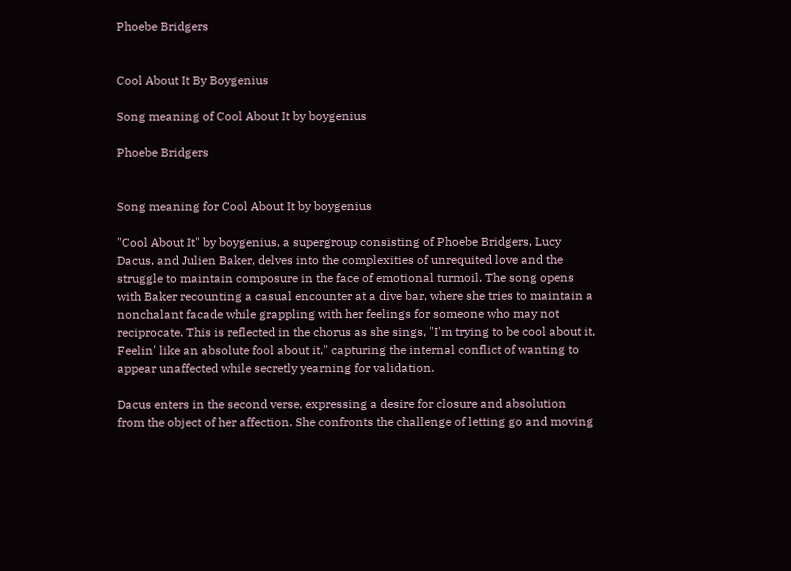Phoebe Bridgers


Cool About It By Boygenius

Song meaning of Cool About It by boygenius

Phoebe Bridgers


Song meaning for Cool About It by boygenius

"Cool About It" by boygenius, a supergroup consisting of Phoebe Bridgers, Lucy Dacus, and Julien Baker, delves into the complexities of unrequited love and the struggle to maintain composure in the face of emotional turmoil. The song opens with Baker recounting a casual encounter at a dive bar, where she tries to maintain a nonchalant facade while grappling with her feelings for someone who may not reciprocate. This is reflected in the chorus as she sings, "I'm trying to be cool about it, Feelin' like an absolute fool about it," capturing the internal conflict of wanting to appear unaffected while secretly yearning for validation.

Dacus enters in the second verse, expressing a desire for closure and absolution from the object of her affection. She confronts the challenge of letting go and moving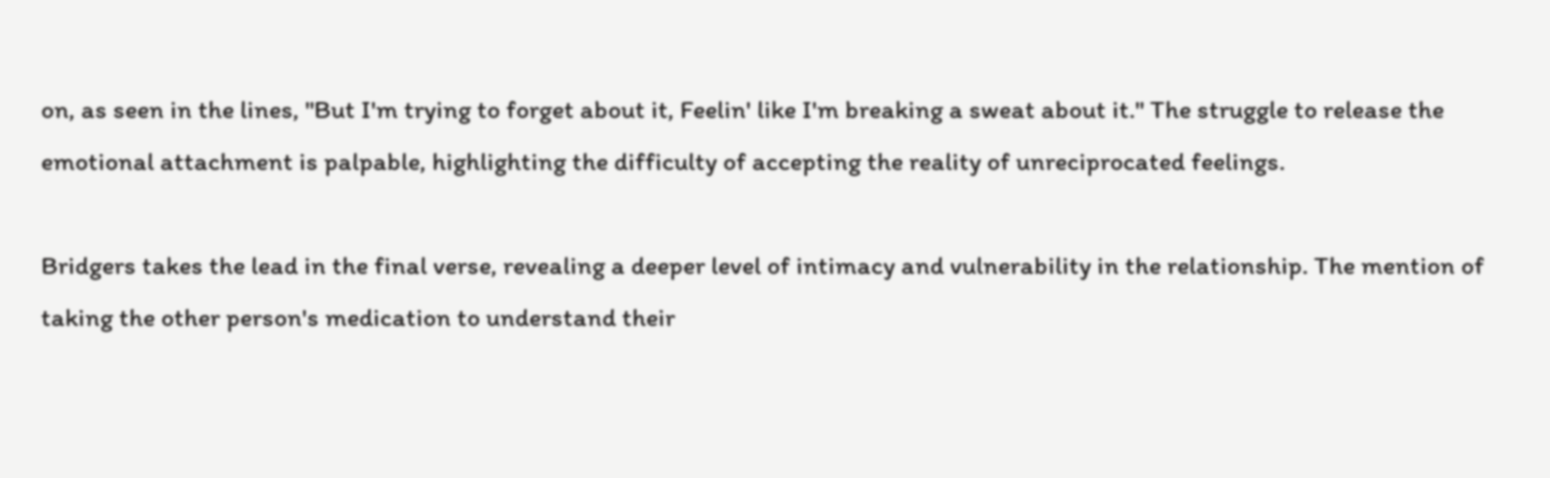on, as seen in the lines, "But I'm trying to forget about it, Feelin' like I'm breaking a sweat about it." The struggle to release the emotional attachment is palpable, highlighting the difficulty of accepting the reality of unreciprocated feelings.

Bridgers takes the lead in the final verse, revealing a deeper level of intimacy and vulnerability in the relationship. The mention of taking the other person's medication to understand their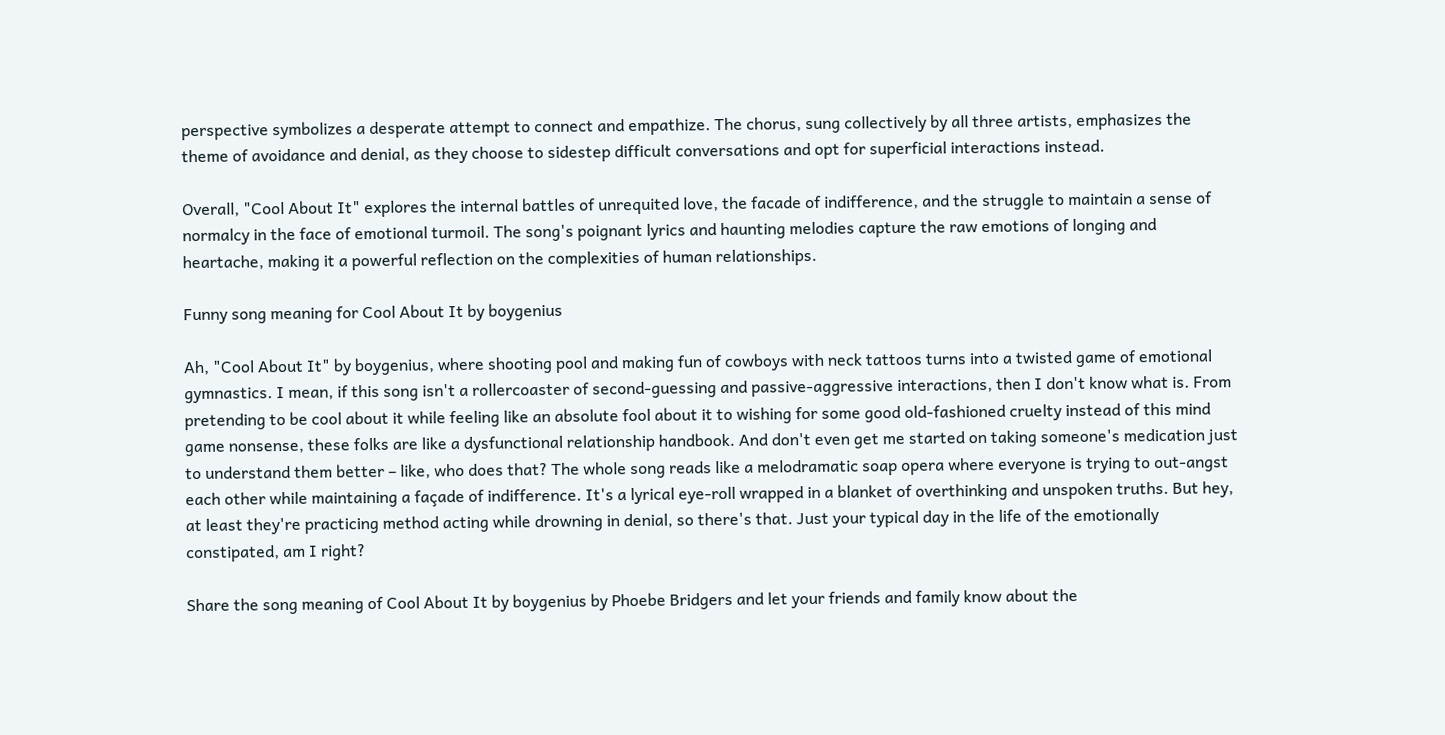perspective symbolizes a desperate attempt to connect and empathize. The chorus, sung collectively by all three artists, emphasizes the theme of avoidance and denial, as they choose to sidestep difficult conversations and opt for superficial interactions instead.

Overall, "Cool About It" explores the internal battles of unrequited love, the facade of indifference, and the struggle to maintain a sense of normalcy in the face of emotional turmoil. The song's poignant lyrics and haunting melodies capture the raw emotions of longing and heartache, making it a powerful reflection on the complexities of human relationships.

Funny song meaning for Cool About It by boygenius

Ah, "Cool About It" by boygenius, where shooting pool and making fun of cowboys with neck tattoos turns into a twisted game of emotional gymnastics. I mean, if this song isn't a rollercoaster of second-guessing and passive-aggressive interactions, then I don't know what is. From pretending to be cool about it while feeling like an absolute fool about it to wishing for some good old-fashioned cruelty instead of this mind game nonsense, these folks are like a dysfunctional relationship handbook. And don't even get me started on taking someone's medication just to understand them better – like, who does that? The whole song reads like a melodramatic soap opera where everyone is trying to out-angst each other while maintaining a façade of indifference. It's a lyrical eye-roll wrapped in a blanket of overthinking and unspoken truths. But hey, at least they're practicing method acting while drowning in denial, so there's that. Just your typical day in the life of the emotionally constipated, am I right?

Share the song meaning of Cool About It by boygenius by Phoebe Bridgers and let your friends and family know about the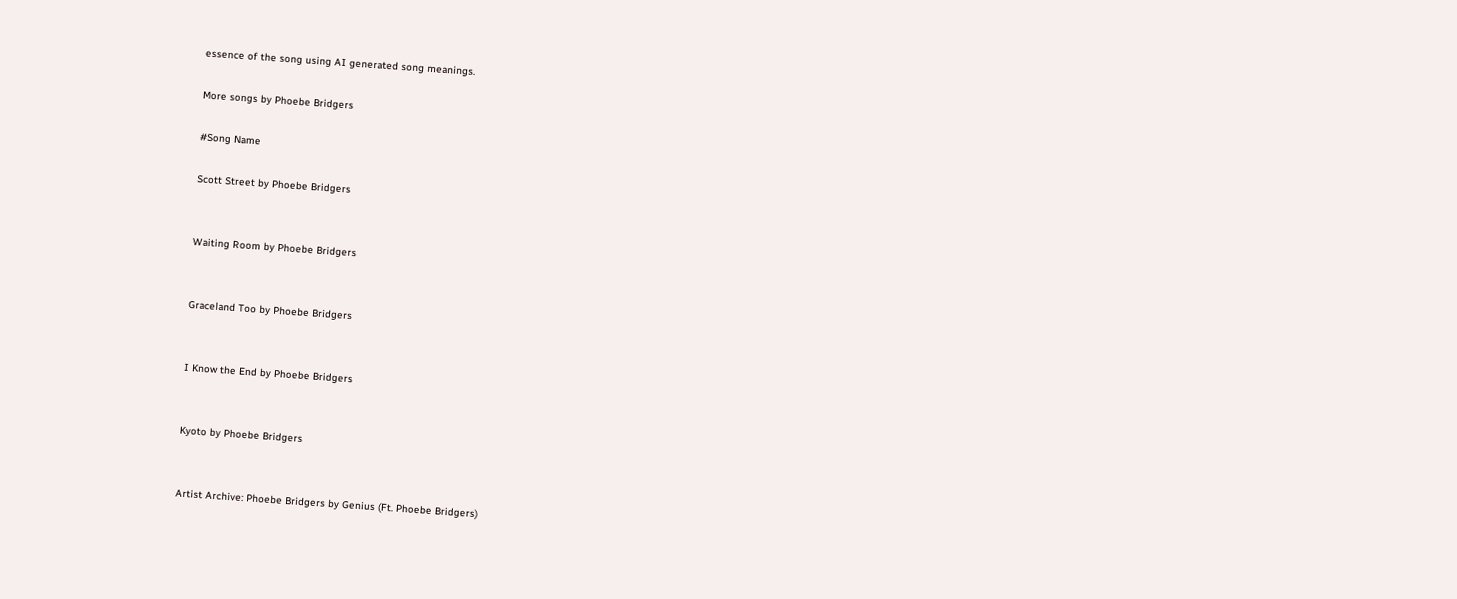essence of the song using AI generated song meanings.

More songs by Phoebe Bridgers

#Song Name

Scott Street by Phoebe Bridgers


Waiting Room by Phoebe Bridgers


Graceland Too by Phoebe Bridgers


I Know the End by Phoebe Bridgers


Kyoto by Phoebe Bridgers


Artist Archive: Phoebe Bridgers by Genius (Ft. Phoebe Bridgers)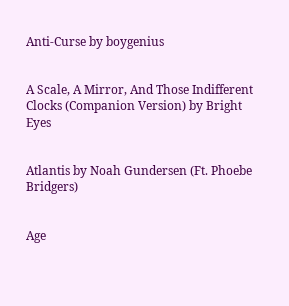Anti-Curse by boygenius


A Scale, A Mirror, And Those Indifferent Clocks (Companion Version) by Bright Eyes


Atlantis by Noah Gundersen (Ft. Phoebe Bridgers)


Age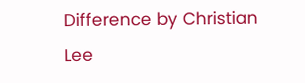Difference by Christian Lee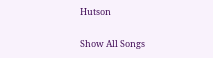Hutson

Show All Songs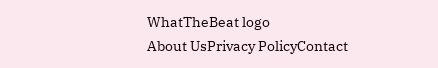WhatTheBeat logo
About UsPrivacy PolicyContact